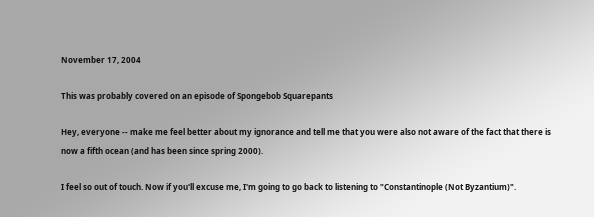November 17, 2004

This was probably covered on an episode of Spongebob Squarepants

Hey, everyone -- make me feel better about my ignorance and tell me that you were also not aware of the fact that there is now a fifth ocean (and has been since spring 2000).

I feel so out of touch. Now if you'll excuse me, I'm going to go back to listening to "Constantinople (Not Byzantium)".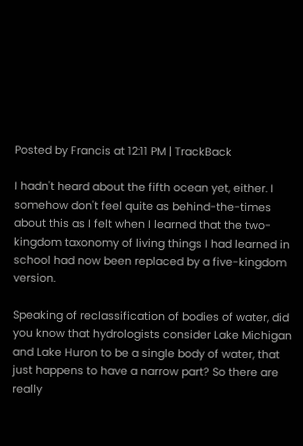Posted by Francis at 12:11 PM | TrackBack

I hadn't heard about the fifth ocean yet, either. I somehow don't feel quite as behind-the-times about this as I felt when I learned that the two-kingdom taxonomy of living things I had learned in school had now been replaced by a five-kingdom version.

Speaking of reclassification of bodies of water, did you know that hydrologists consider Lake Michigan and Lake Huron to be a single body of water, that just happens to have a narrow part? So there are really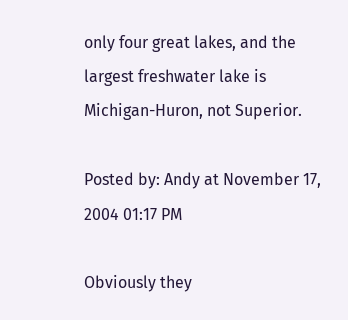only four great lakes, and the largest freshwater lake is Michigan-Huron, not Superior.

Posted by: Andy at November 17, 2004 01:17 PM

Obviously they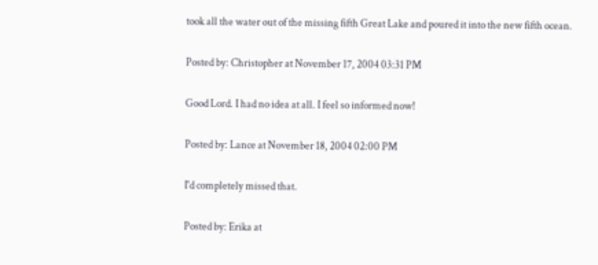took all the water out of the missing fifth Great Lake and poured it into the new fifth ocean.

Posted by: Christopher at November 17, 2004 03:31 PM

Good Lord. I had no idea at all. I feel so informed now!

Posted by: Lance at November 18, 2004 02:00 PM

I'd completely missed that.

Posted by: Erika at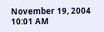November 19, 2004 10:01 AM